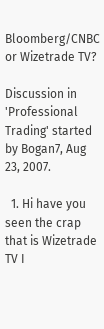Bloomberg/CNBC or Wizetrade TV?

Discussion in 'Professional Trading' started by Bogan7, Aug 23, 2007.

  1. Hi have you seen the crap that is Wizetrade TV I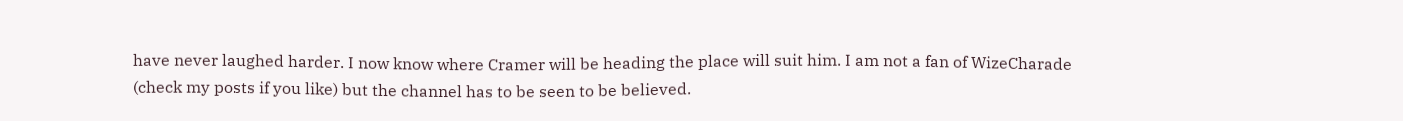have never laughed harder. I now know where Cramer will be heading the place will suit him. I am not a fan of WizeCharade (check my posts if you like) but the channel has to be seen to be believed.